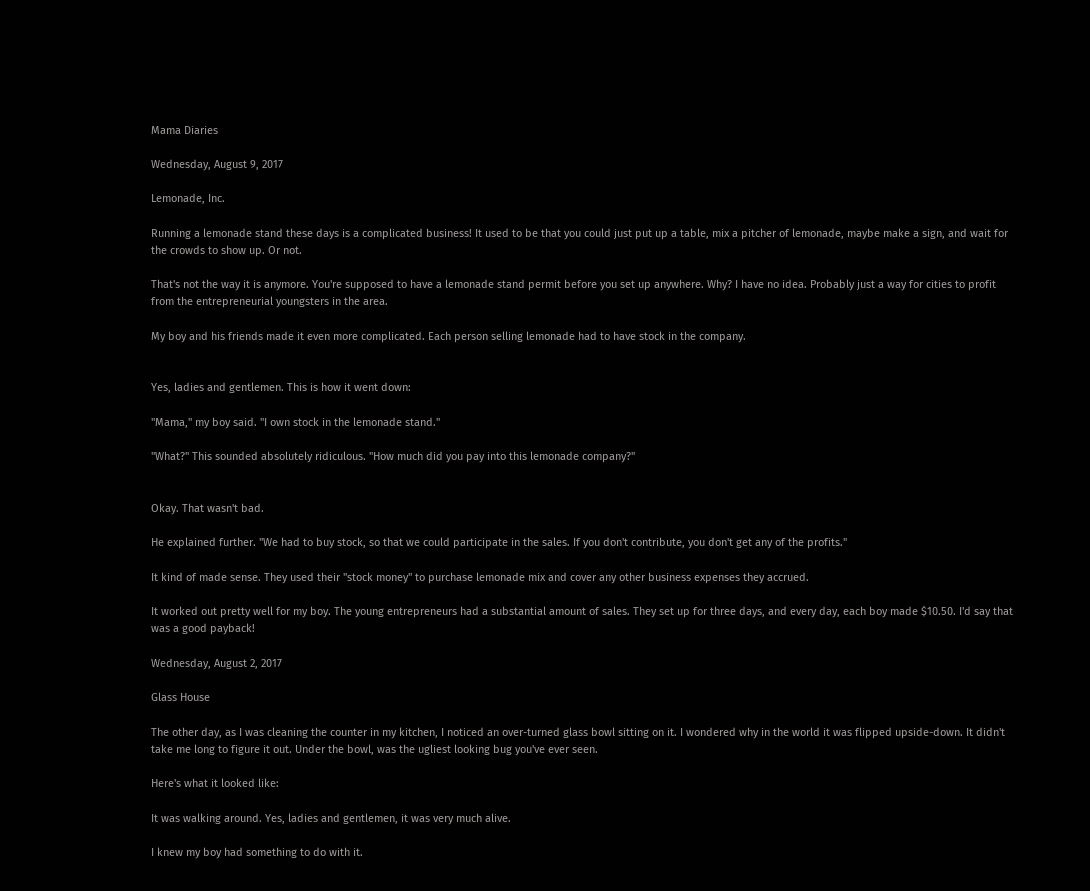Mama Diaries

Wednesday, August 9, 2017

Lemonade, Inc.

Running a lemonade stand these days is a complicated business! It used to be that you could just put up a table, mix a pitcher of lemonade, maybe make a sign, and wait for the crowds to show up. Or not.

That's not the way it is anymore. You're supposed to have a lemonade stand permit before you set up anywhere. Why? I have no idea. Probably just a way for cities to profit from the entrepreneurial youngsters in the area.

My boy and his friends made it even more complicated. Each person selling lemonade had to have stock in the company.


Yes, ladies and gentlemen. This is how it went down:

"Mama," my boy said. "I own stock in the lemonade stand."

"What?" This sounded absolutely ridiculous. "How much did you pay into this lemonade company?"


Okay. That wasn't bad.

He explained further. "We had to buy stock, so that we could participate in the sales. If you don't contribute, you don't get any of the profits."

It kind of made sense. They used their "stock money" to purchase lemonade mix and cover any other business expenses they accrued.

It worked out pretty well for my boy. The young entrepreneurs had a substantial amount of sales. They set up for three days, and every day, each boy made $10.50. I'd say that was a good payback!

Wednesday, August 2, 2017

Glass House

The other day, as I was cleaning the counter in my kitchen, I noticed an over-turned glass bowl sitting on it. I wondered why in the world it was flipped upside-down. It didn't take me long to figure it out. Under the bowl, was the ugliest looking bug you've ever seen.

Here's what it looked like:

It was walking around. Yes, ladies and gentlemen, it was very much alive.

I knew my boy had something to do with it.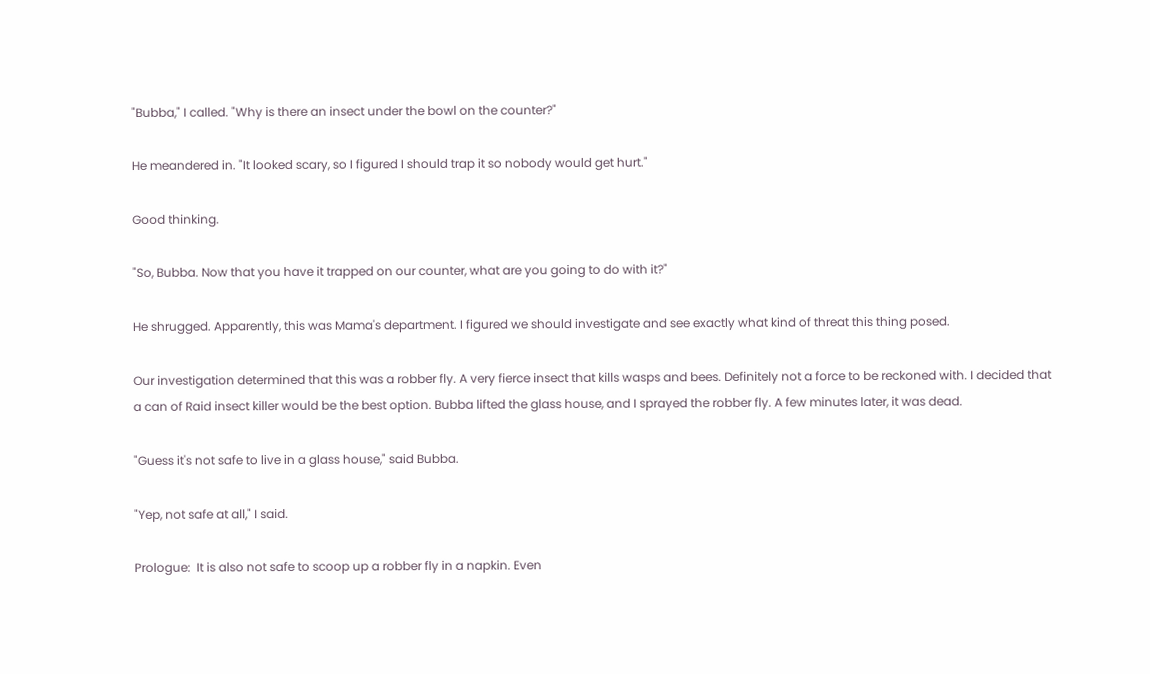"Bubba," I called. "Why is there an insect under the bowl on the counter?"

He meandered in. "It looked scary, so I figured I should trap it so nobody would get hurt."

Good thinking.

"So, Bubba. Now that you have it trapped on our counter, what are you going to do with it?"

He shrugged. Apparently, this was Mama's department. I figured we should investigate and see exactly what kind of threat this thing posed.

Our investigation determined that this was a robber fly. A very fierce insect that kills wasps and bees. Definitely not a force to be reckoned with. I decided that a can of Raid insect killer would be the best option. Bubba lifted the glass house, and I sprayed the robber fly. A few minutes later, it was dead.

"Guess it's not safe to live in a glass house," said Bubba.

"Yep, not safe at all," I said.

Prologue:  It is also not safe to scoop up a robber fly in a napkin. Even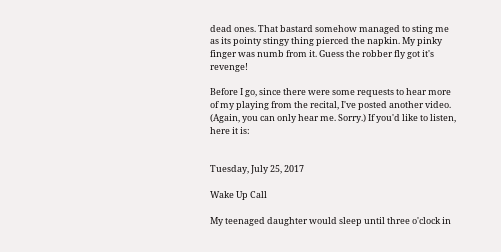dead ones. That bastard somehow managed to sting me as its pointy stingy thing pierced the napkin. My pinky finger was numb from it. Guess the robber fly got it's revenge!

Before I go, since there were some requests to hear more of my playing from the recital, I've posted another video. (Again, you can only hear me. Sorry.) If you'd like to listen, here it is:


Tuesday, July 25, 2017

Wake Up Call

My teenaged daughter would sleep until three o'clock in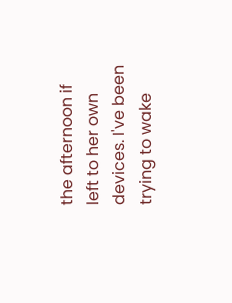the afternoon if left to her own devices. I've been trying to wake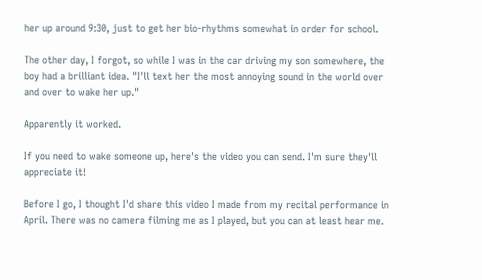her up around 9:30, just to get her bio-rhythms somewhat in order for school.

The other day, I forgot, so while I was in the car driving my son somewhere, the boy had a brilliant idea. "I'll text her the most annoying sound in the world over and over to wake her up."

Apparently it worked.

If you need to wake someone up, here's the video you can send. I'm sure they'll appreciate it!

Before I go, I thought I'd share this video I made from my recital performance in April. There was no camera filming me as I played, but you can at least hear me.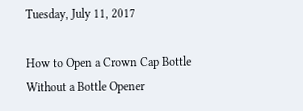Tuesday, July 11, 2017

How to Open a Crown Cap Bottle Without a Bottle Opener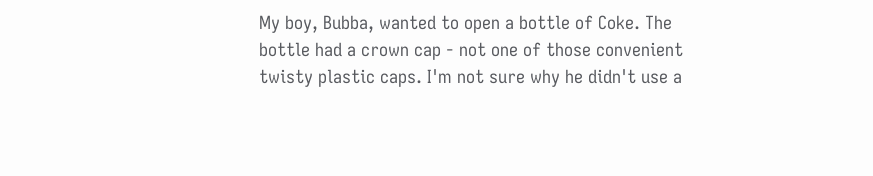My boy, Bubba, wanted to open a bottle of Coke. The bottle had a crown cap - not one of those convenient twisty plastic caps. I'm not sure why he didn't use a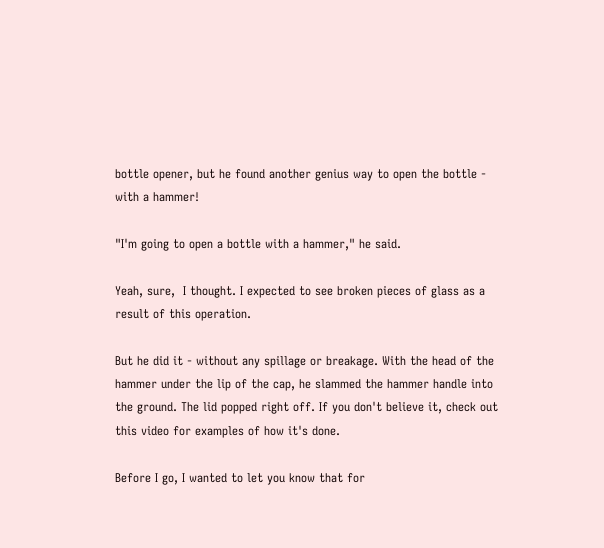bottle opener, but he found another genius way to open the bottle - with a hammer!

"I'm going to open a bottle with a hammer," he said.

Yeah, sure,  I thought. I expected to see broken pieces of glass as a result of this operation.

But he did it - without any spillage or breakage. With the head of the hammer under the lip of the cap, he slammed the hammer handle into the ground. The lid popped right off. If you don't believe it, check out this video for examples of how it's done.

Before I go, I wanted to let you know that for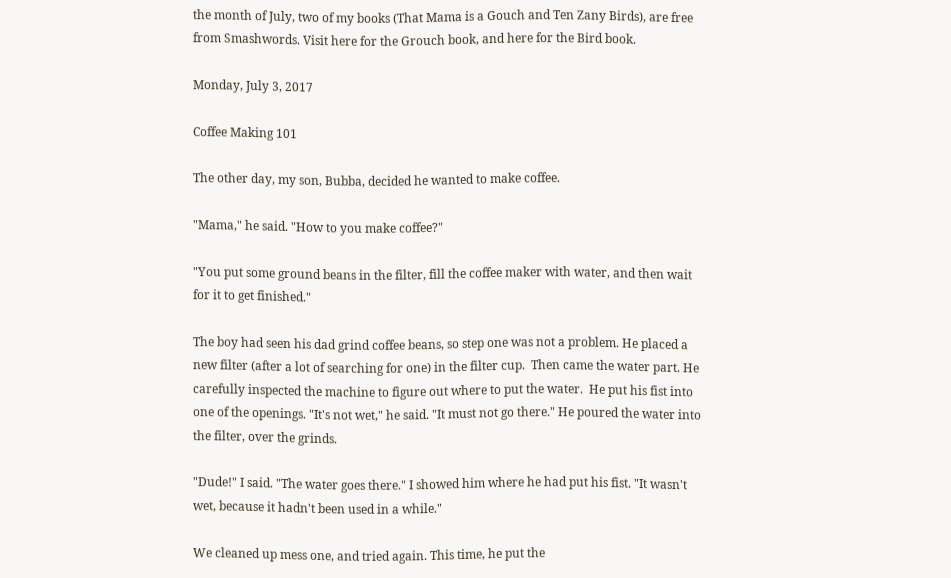the month of July, two of my books (That Mama is a Gouch and Ten Zany Birds), are free from Smashwords. Visit here for the Grouch book, and here for the Bird book.

Monday, July 3, 2017

Coffee Making 101

The other day, my son, Bubba, decided he wanted to make coffee.

"Mama," he said. "How to you make coffee?"

"You put some ground beans in the filter, fill the coffee maker with water, and then wait for it to get finished."

The boy had seen his dad grind coffee beans, so step one was not a problem. He placed a new filter (after a lot of searching for one) in the filter cup.  Then came the water part. He carefully inspected the machine to figure out where to put the water.  He put his fist into one of the openings. "It's not wet," he said. "It must not go there." He poured the water into the filter, over the grinds.

"Dude!" I said. "The water goes there." I showed him where he had put his fist. "It wasn't wet, because it hadn't been used in a while."

We cleaned up mess one, and tried again. This time, he put the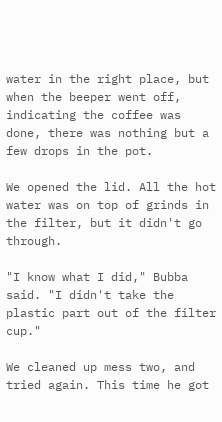water in the right place, but when the beeper went off, indicating the coffee was done, there was nothing but a few drops in the pot.

We opened the lid. All the hot water was on top of grinds in the filter, but it didn't go through.

"I know what I did," Bubba said. "I didn't take the plastic part out of the filter cup."

We cleaned up mess two, and tried again. This time he got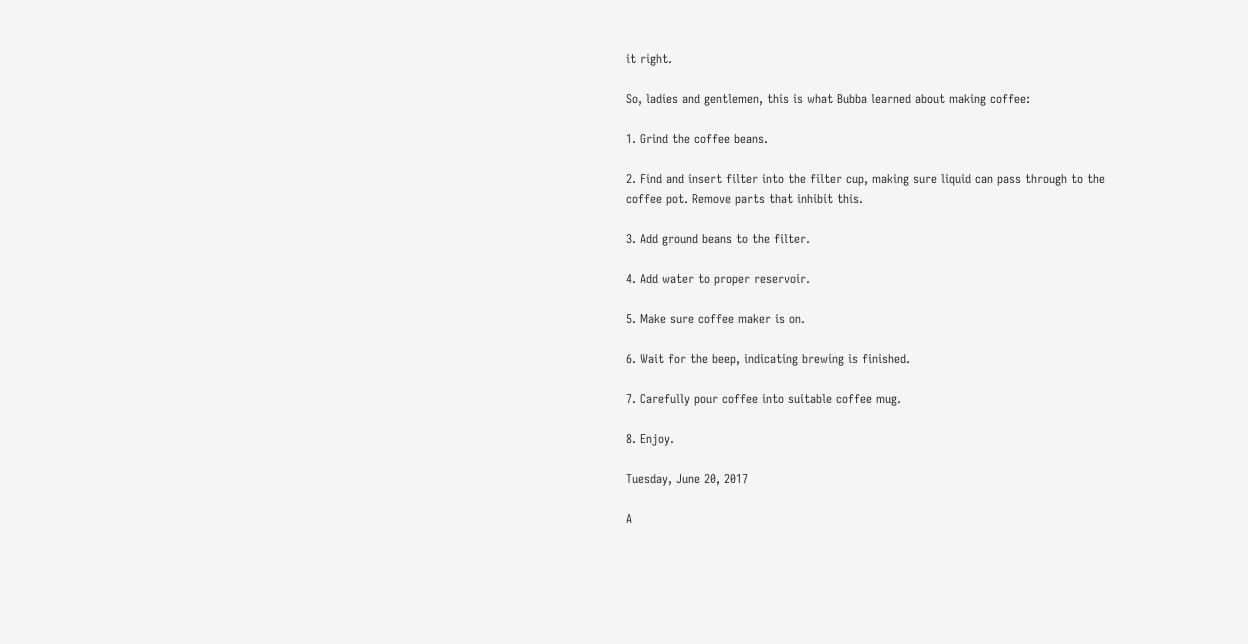it right.

So, ladies and gentlemen, this is what Bubba learned about making coffee:

1. Grind the coffee beans.

2. Find and insert filter into the filter cup, making sure liquid can pass through to the coffee pot. Remove parts that inhibit this.

3. Add ground beans to the filter.

4. Add water to proper reservoir.

5. Make sure coffee maker is on.

6. Wait for the beep, indicating brewing is finished.

7. Carefully pour coffee into suitable coffee mug.

8. Enjoy.

Tuesday, June 20, 2017

A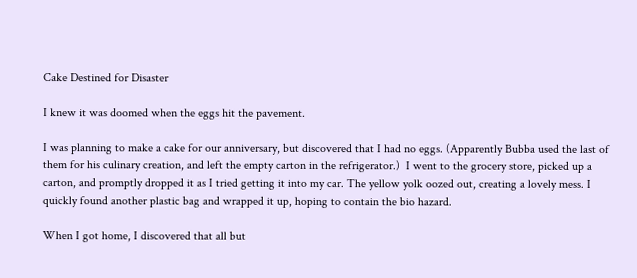Cake Destined for Disaster

I knew it was doomed when the eggs hit the pavement.

I was planning to make a cake for our anniversary, but discovered that I had no eggs. (Apparently Bubba used the last of them for his culinary creation, and left the empty carton in the refrigerator.)  I went to the grocery store, picked up a carton, and promptly dropped it as I tried getting it into my car. The yellow yolk oozed out, creating a lovely mess. I quickly found another plastic bag and wrapped it up, hoping to contain the bio hazard.

When I got home, I discovered that all but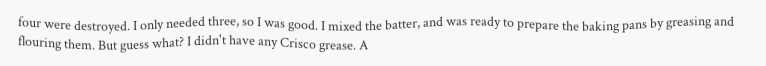four were destroyed. I only needed three, so I was good. I mixed the batter, and was ready to prepare the baking pans by greasing and flouring them. But guess what? I didn't have any Crisco grease. A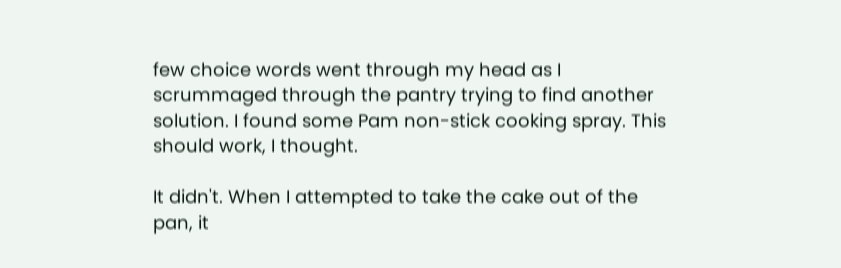few choice words went through my head as I scrummaged through the pantry trying to find another solution. I found some Pam non-stick cooking spray. This should work, I thought.

It didn't. When I attempted to take the cake out of the pan, it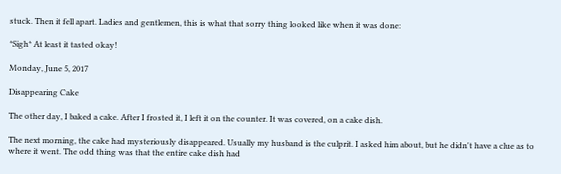stuck. Then it fell apart. Ladies and gentlemen, this is what that sorry thing looked like when it was done:

*Sigh* At least it tasted okay!

Monday, June 5, 2017

Disappearing Cake

The other day, I baked a cake. After I frosted it, I left it on the counter. It was covered, on a cake dish.

The next morning, the cake had mysteriously disappeared. Usually my husband is the culprit. I asked him about, but he didn't have a clue as to where it went. The odd thing was that the entire cake dish had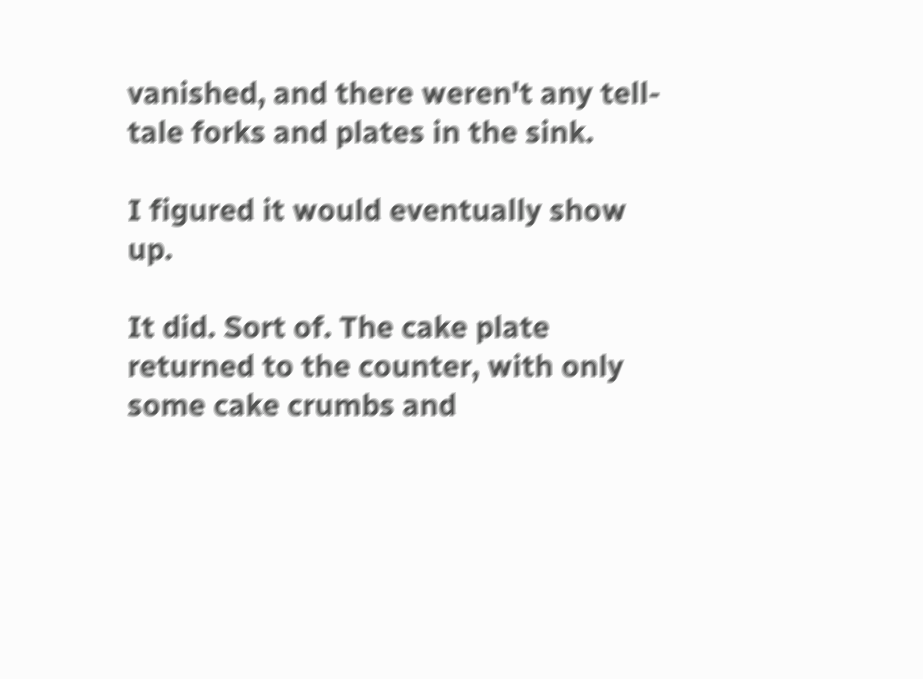vanished, and there weren't any tell-tale forks and plates in the sink.

I figured it would eventually show up.

It did. Sort of. The cake plate returned to the counter, with only some cake crumbs and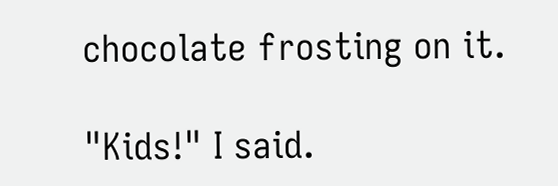chocolate frosting on it.

"Kids!" I said.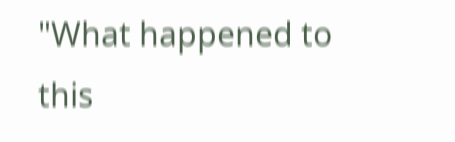"What happened to this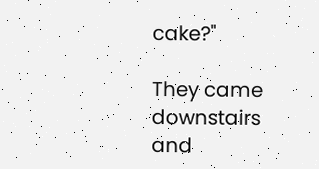cake?"

They came downstairs and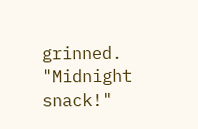grinned. "Midnight snack!"